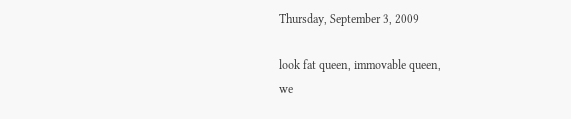Thursday, September 3, 2009

look fat queen, immovable queen,
we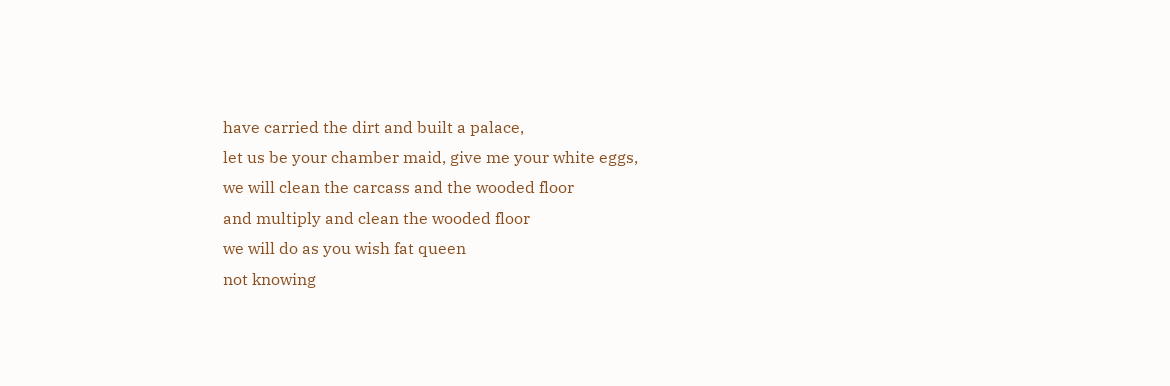have carried the dirt and built a palace,
let us be your chamber maid, give me your white eggs,
we will clean the carcass and the wooded floor
and multiply and clean the wooded floor
we will do as you wish fat queen
not knowing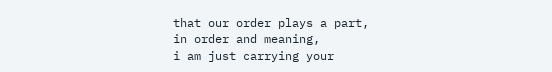that our order plays a part,
in order and meaning,
i am just carrying your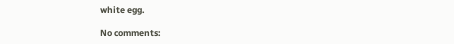white egg.

No comments: